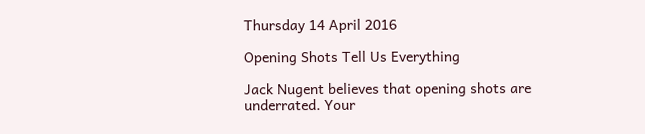Thursday 14 April 2016

Opening Shots Tell Us Everything

Jack Nugent believes that opening shots are underrated. Your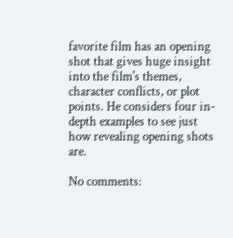favorite film has an opening shot that gives huge insight into the film's themes, character conflicts, or plot points. He considers four in-depth examples to see just how revealing opening shots are.

No comments: